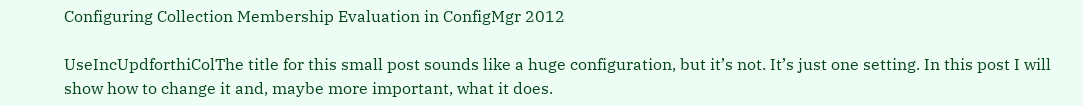Configuring Collection Membership Evaluation in ConfigMgr 2012

UseIncUpdforthiColThe title for this small post sounds like a huge configuration, but it’s not. It’s just one setting. In this post I will show how to change it and, maybe more important, what it does.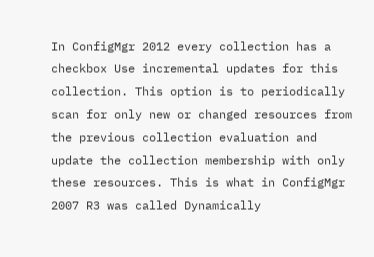In ConfigMgr 2012 every collection has a checkbox Use incremental updates for this collection. This option is to periodically scan for only new or changed resources from the previous collection evaluation and update the collection membership with only these resources. This is what in ConfigMgr 2007 R3 was called Dynamically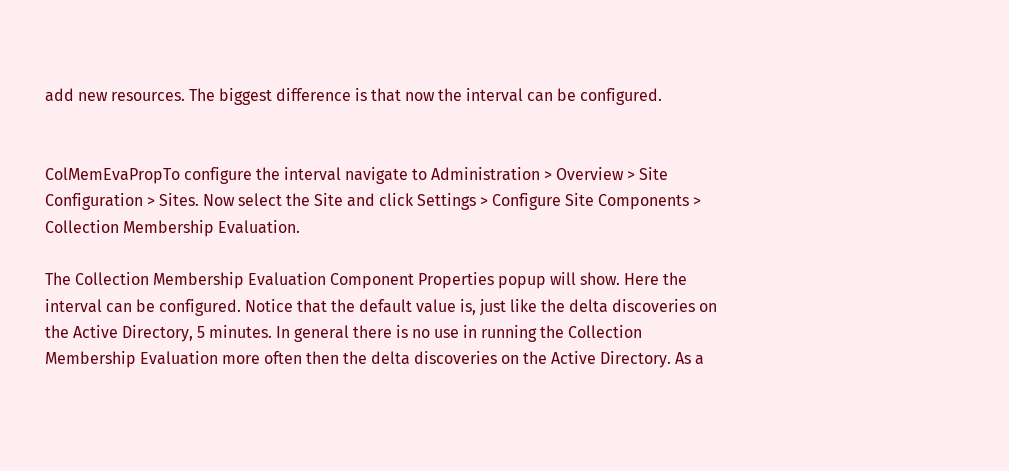add new resources. The biggest difference is that now the interval can be configured.


ColMemEvaPropTo configure the interval navigate to Administration > Overview > Site Configuration > Sites. Now select the Site and click Settings > Configure Site Components > Collection Membership Evaluation.

The Collection Membership Evaluation Component Properties popup will show. Here the interval can be configured. Notice that the default value is, just like the delta discoveries on the Active Directory, 5 minutes. In general there is no use in running the Collection Membership Evaluation more often then the delta discoveries on the Active Directory. As a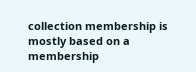collection membership is mostly based on a membership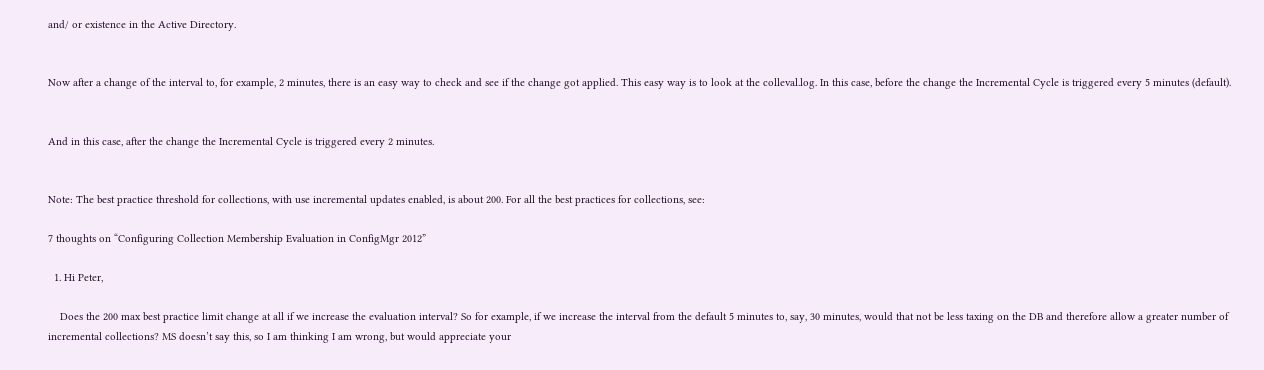and/ or existence in the Active Directory.


Now after a change of the interval to, for example, 2 minutes, there is an easy way to check and see if the change got applied. This easy way is to look at the colleval.log. In this case, before the change the Incremental Cycle is triggered every 5 minutes (default).


And in this case, after the change the Incremental Cycle is triggered every 2 minutes.


Note: The best practice threshold for collections, with use incremental updates enabled, is about 200. For all the best practices for collections, see:

7 thoughts on “Configuring Collection Membership Evaluation in ConfigMgr 2012”

  1. Hi Peter,

    Does the 200 max best practice limit change at all if we increase the evaluation interval? So for example, if we increase the interval from the default 5 minutes to, say, 30 minutes, would that not be less taxing on the DB and therefore allow a greater number of incremental collections? MS doesn’t say this, so I am thinking I am wrong, but would appreciate your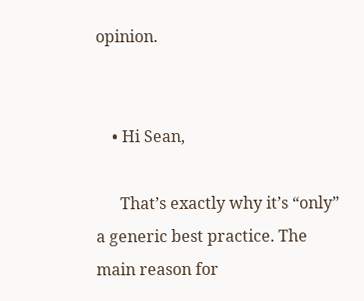opinion.


    • Hi Sean,

      That’s exactly why it’s “only” a generic best practice. The main reason for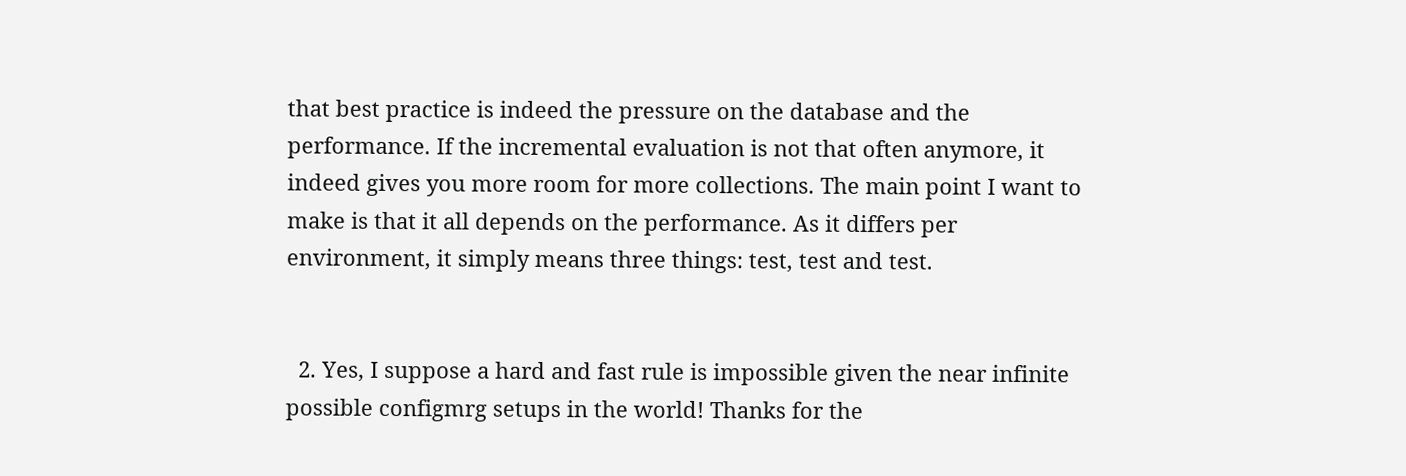that best practice is indeed the pressure on the database and the performance. If the incremental evaluation is not that often anymore, it indeed gives you more room for more collections. The main point I want to make is that it all depends on the performance. As it differs per environment, it simply means three things: test, test and test.


  2. Yes, I suppose a hard and fast rule is impossible given the near infinite possible configmrg setups in the world! Thanks for the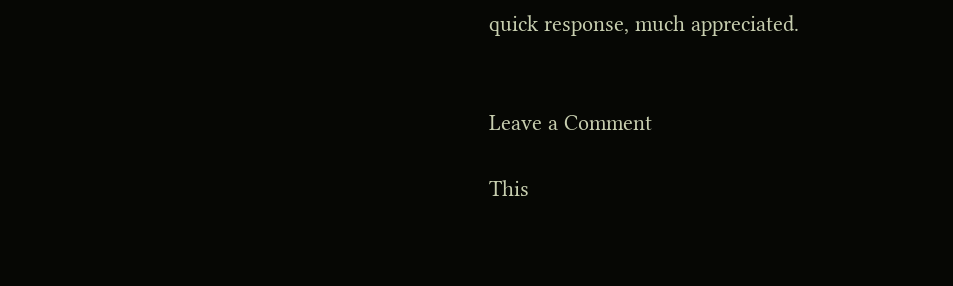quick response, much appreciated.


Leave a Comment

This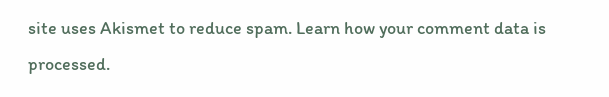site uses Akismet to reduce spam. Learn how your comment data is processed.